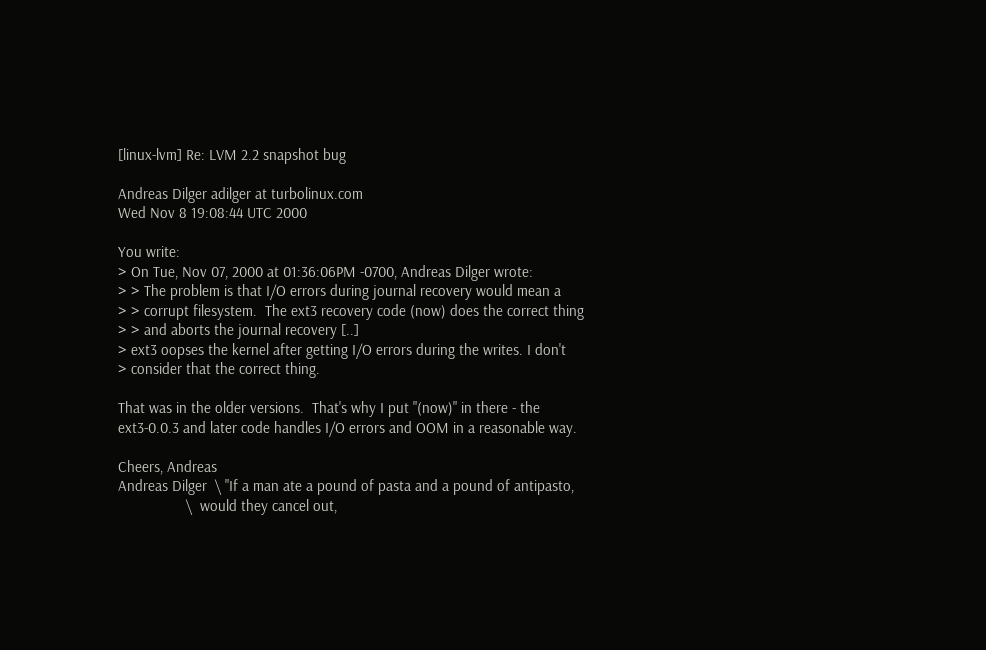[linux-lvm] Re: LVM 2.2 snapshot bug

Andreas Dilger adilger at turbolinux.com
Wed Nov 8 19:08:44 UTC 2000

You write:
> On Tue, Nov 07, 2000 at 01:36:06PM -0700, Andreas Dilger wrote:
> > The problem is that I/O errors during journal recovery would mean a
> > corrupt filesystem.  The ext3 recovery code (now) does the correct thing
> > and aborts the journal recovery [..]
> ext3 oopses the kernel after getting I/O errors during the writes. I don't
> consider that the correct thing.

That was in the older versions.  That's why I put "(now)" in there - the
ext3-0.0.3 and later code handles I/O errors and OOM in a reasonable way.

Cheers, Andreas
Andreas Dilger  \ "If a man ate a pound of pasta and a pound of antipasto,
                 \  would they cancel out,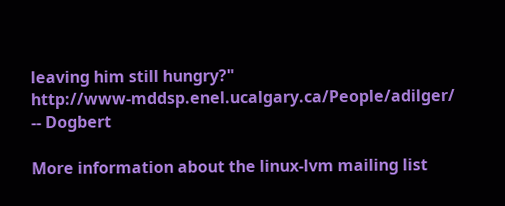leaving him still hungry?"
http://www-mddsp.enel.ucalgary.ca/People/adilger/               -- Dogbert

More information about the linux-lvm mailing list